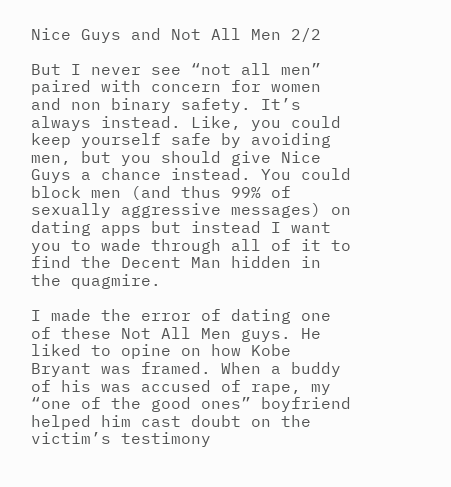Nice Guys and Not All Men 2/2

But I never see “not all men” paired with concern for women and non binary safety. It’s always instead. Like, you could keep yourself safe by avoiding men, but you should give Nice Guys a chance instead. You could block men (and thus 99% of sexually aggressive messages) on dating apps but instead I want you to wade through all of it to find the Decent Man hidden in the quagmire.

I made the error of dating one of these Not All Men guys. He liked to opine on how Kobe Bryant was framed. When a buddy of his was accused of rape, my “one of the good ones” boyfriend helped him cast doubt on the victim’s testimony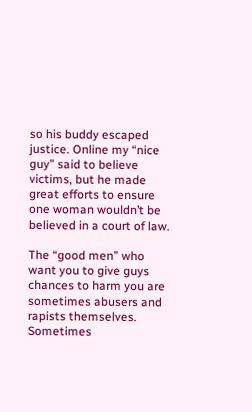so his buddy escaped justice. Online my “nice guy” said to believe victims, but he made great efforts to ensure one woman wouldn’t be believed in a court of law.

The “good men” who want you to give guys chances to harm you are sometimes abusers and rapists themselves. Sometimes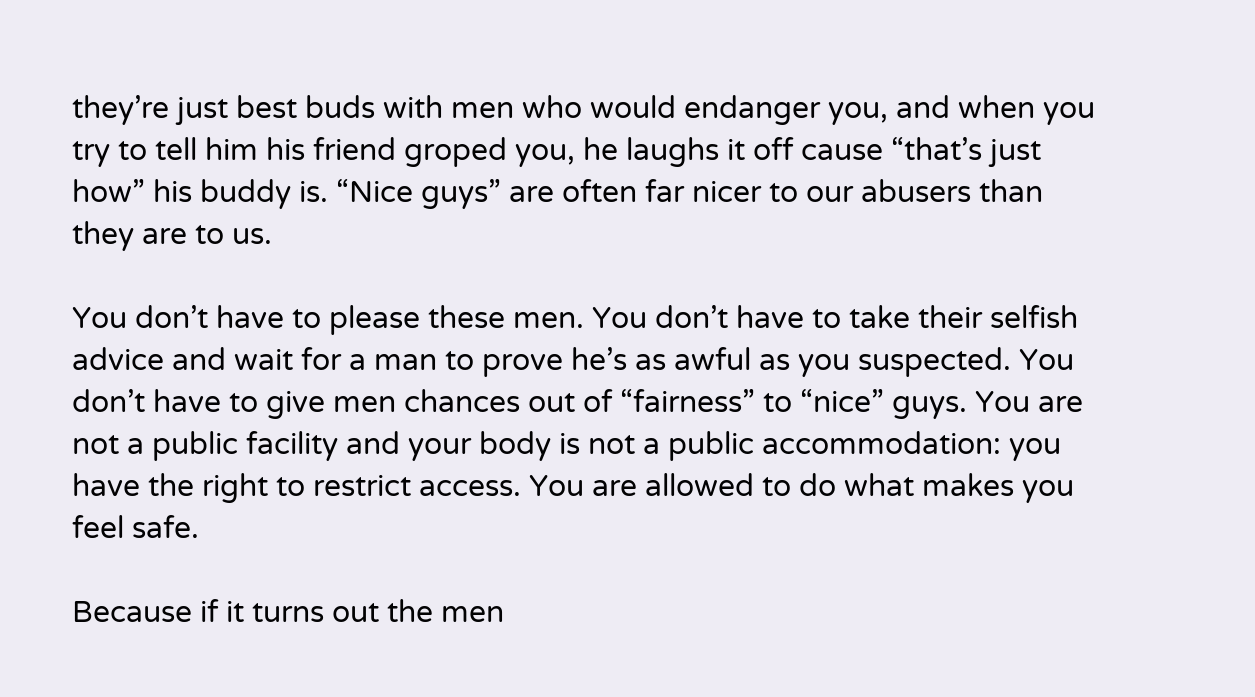they’re just best buds with men who would endanger you, and when you try to tell him his friend groped you, he laughs it off cause “that’s just how” his buddy is. “Nice guys” are often far nicer to our abusers than they are to us.

You don’t have to please these men. You don’t have to take their selfish advice and wait for a man to prove he’s as awful as you suspected. You don’t have to give men chances out of “fairness” to “nice” guys. You are not a public facility and your body is not a public accommodation: you have the right to restrict access. You are allowed to do what makes you feel safe.

Because if it turns out the men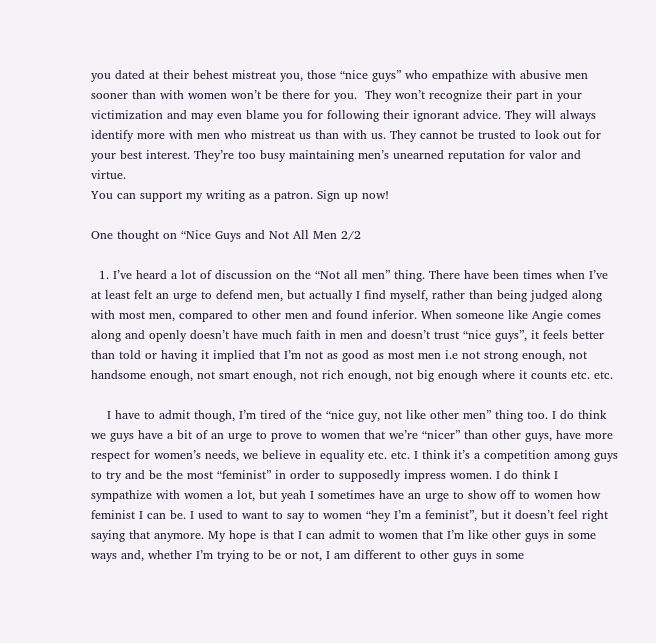you dated at their behest mistreat you, those “nice guys” who empathize with abusive men sooner than with women won’t be there for you.  They won’t recognize their part in your victimization and may even blame you for following their ignorant advice. They will always identify more with men who mistreat us than with us. They cannot be trusted to look out for your best interest. They’re too busy maintaining men’s unearned reputation for valor and virtue.
You can support my writing as a patron. Sign up now!

One thought on “Nice Guys and Not All Men 2/2

  1. I’ve heard a lot of discussion on the “Not all men” thing. There have been times when I’ve at least felt an urge to defend men, but actually I find myself, rather than being judged along with most men, compared to other men and found inferior. When someone like Angie comes along and openly doesn’t have much faith in men and doesn’t trust “nice guys”, it feels better than told or having it implied that I’m not as good as most men i.e not strong enough, not handsome enough, not smart enough, not rich enough, not big enough where it counts etc. etc.

    I have to admit though, I’m tired of the “nice guy, not like other men” thing too. I do think we guys have a bit of an urge to prove to women that we’re “nicer” than other guys, have more respect for women’s needs, we believe in equality etc. etc. I think it’s a competition among guys to try and be the most “feminist” in order to supposedly impress women. I do think I sympathize with women a lot, but yeah I sometimes have an urge to show off to women how feminist I can be. I used to want to say to women “hey I’m a feminist”, but it doesn’t feel right saying that anymore. My hope is that I can admit to women that I’m like other guys in some ways and, whether I’m trying to be or not, I am different to other guys in some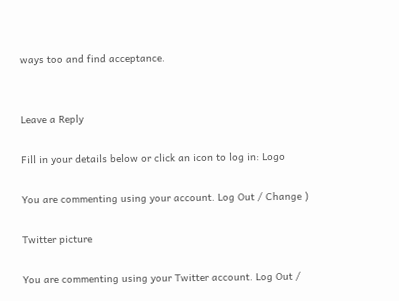ways too and find acceptance.


Leave a Reply

Fill in your details below or click an icon to log in: Logo

You are commenting using your account. Log Out / Change )

Twitter picture

You are commenting using your Twitter account. Log Out /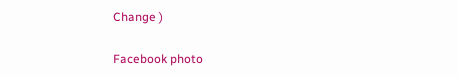Change )

Facebook photo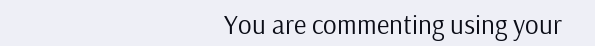You are commenting using your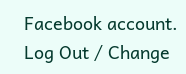Facebook account. Log Out / Change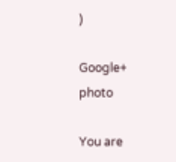)

Google+ photo

You are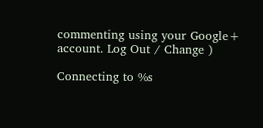commenting using your Google+ account. Log Out / Change )

Connecting to %s